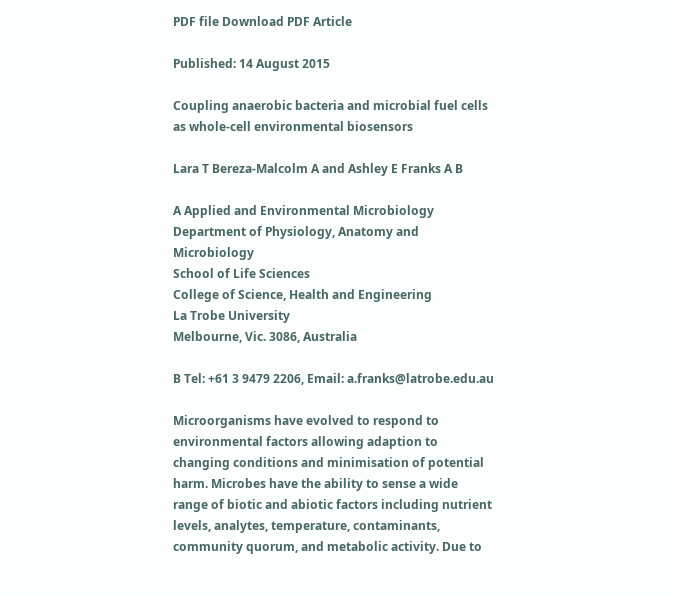PDF file Download PDF Article

Published: 14 August 2015

Coupling anaerobic bacteria and microbial fuel cells as whole-cell environmental biosensors

Lara T Bereza-Malcolm A and Ashley E Franks A B

A Applied and Environmental Microbiology
Department of Physiology, Anatomy and Microbiology
School of Life Sciences
College of Science, Health and Engineering
La Trobe University
Melbourne, Vic. 3086, Australia

B Tel: +61 3 9479 2206, Email: a.franks@latrobe.edu.au

Microorganisms have evolved to respond to environmental factors allowing adaption to changing conditions and minimisation of potential harm. Microbes have the ability to sense a wide range of biotic and abiotic factors including nutrient levels, analytes, temperature, contaminants, community quorum, and metabolic activity. Due to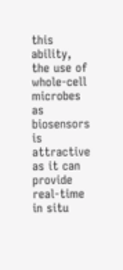this ability, the use of whole-cell microbes as biosensors is attractive as it can provide real-time in situ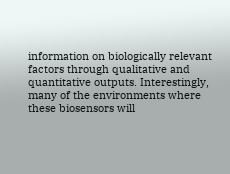information on biologically relevant factors through qualitative and quantitative outputs. Interestingly, many of the environments where these biosensors will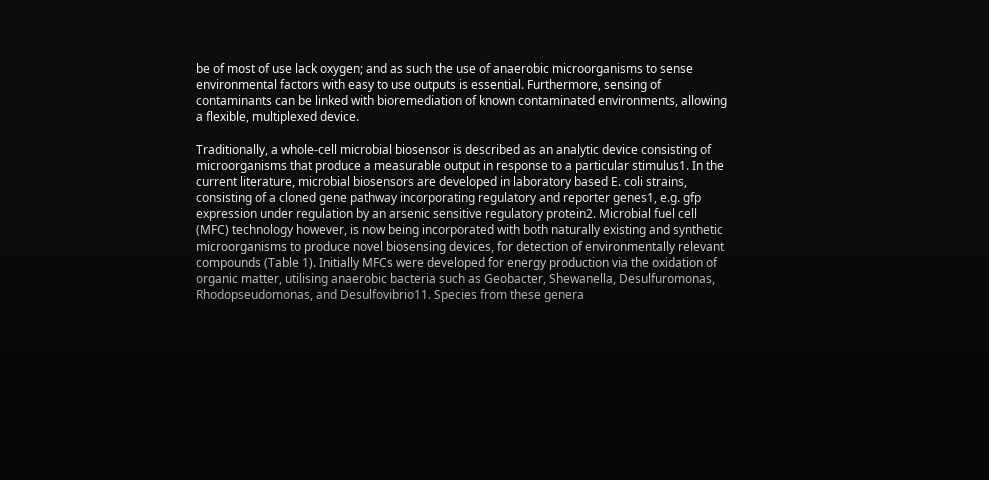be of most of use lack oxygen; and as such the use of anaerobic microorganisms to sense environmental factors with easy to use outputs is essential. Furthermore, sensing of contaminants can be linked with bioremediation of known contaminated environments, allowing a flexible, multiplexed device.

Traditionally, a whole-cell microbial biosensor is described as an analytic device consisting of microorganisms that produce a measurable output in response to a particular stimulus1. In the current literature, microbial biosensors are developed in laboratory based E. coli strains, consisting of a cloned gene pathway incorporating regulatory and reporter genes1, e.g. gfp expression under regulation by an arsenic sensitive regulatory protein2. Microbial fuel cell (MFC) technology however, is now being incorporated with both naturally existing and synthetic microorganisms to produce novel biosensing devices, for detection of environmentally relevant compounds (Table 1). Initially MFCs were developed for energy production via the oxidation of organic matter, utilising anaerobic bacteria such as Geobacter, Shewanella, Desulfuromonas, Rhodopseudomonas, and Desulfovibrio11. Species from these genera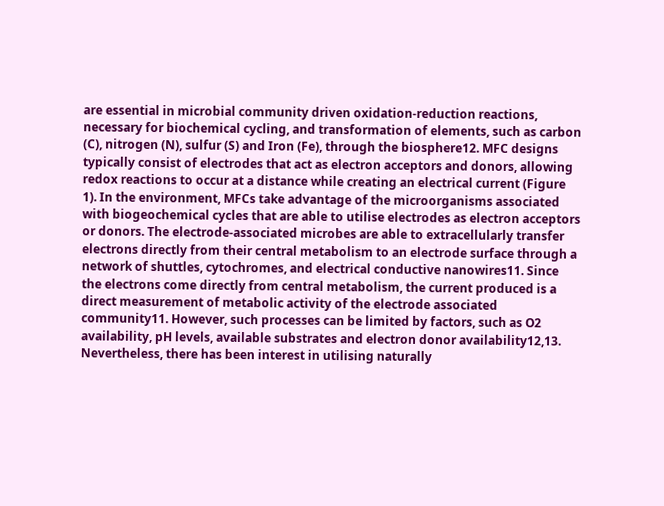are essential in microbial community driven oxidation-reduction reactions, necessary for biochemical cycling, and transformation of elements, such as carbon (C), nitrogen (N), sulfur (S) and Iron (Fe), through the biosphere12. MFC designs typically consist of electrodes that act as electron acceptors and donors, allowing redox reactions to occur at a distance while creating an electrical current (Figure 1). In the environment, MFCs take advantage of the microorganisms associated with biogeochemical cycles that are able to utilise electrodes as electron acceptors or donors. The electrode-associated microbes are able to extracellularly transfer electrons directly from their central metabolism to an electrode surface through a network of shuttles, cytochromes, and electrical conductive nanowires11. Since the electrons come directly from central metabolism, the current produced is a direct measurement of metabolic activity of the electrode associated community11. However, such processes can be limited by factors, such as O2 availability, pH levels, available substrates and electron donor availability12,13. Nevertheless, there has been interest in utilising naturally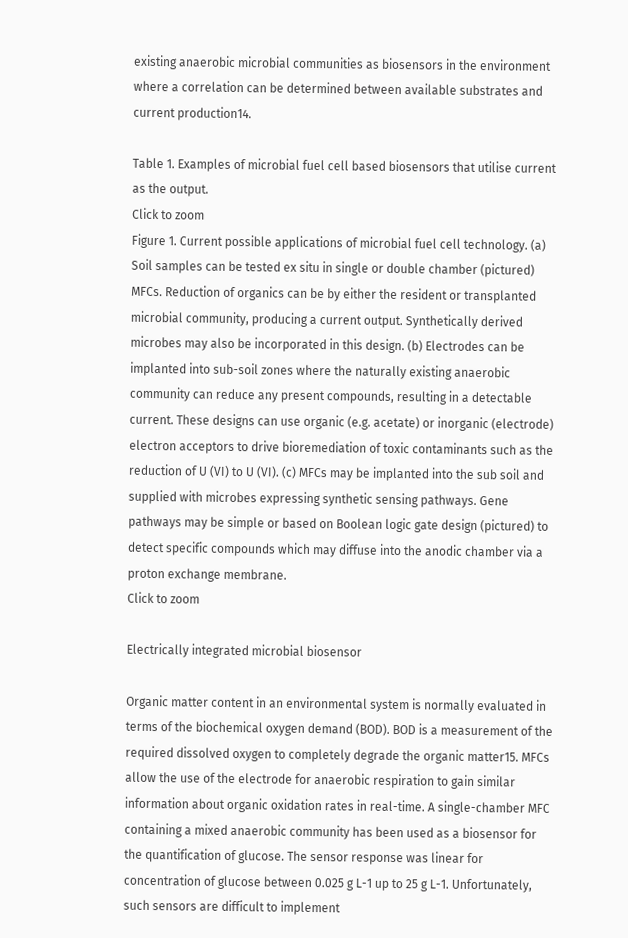existing anaerobic microbial communities as biosensors in the environment where a correlation can be determined between available substrates and current production14.

Table 1. Examples of microbial fuel cell based biosensors that utilise current as the output.
Click to zoom
Figure 1. Current possible applications of microbial fuel cell technology. (a) Soil samples can be tested ex situ in single or double chamber (pictured) MFCs. Reduction of organics can be by either the resident or transplanted microbial community, producing a current output. Synthetically derived microbes may also be incorporated in this design. (b) Electrodes can be implanted into sub-soil zones where the naturally existing anaerobic community can reduce any present compounds, resulting in a detectable current. These designs can use organic (e.g. acetate) or inorganic (electrode) electron acceptors to drive bioremediation of toxic contaminants such as the reduction of U (VI) to U (VI). (c) MFCs may be implanted into the sub soil and supplied with microbes expressing synthetic sensing pathways. Gene pathways may be simple or based on Boolean logic gate design (pictured) to detect specific compounds which may diffuse into the anodic chamber via a proton exchange membrane.
Click to zoom

Electrically integrated microbial biosensor

Organic matter content in an environmental system is normally evaluated in terms of the biochemical oxygen demand (BOD). BOD is a measurement of the required dissolved oxygen to completely degrade the organic matter15. MFCs allow the use of the electrode for anaerobic respiration to gain similar information about organic oxidation rates in real-time. A single-chamber MFC containing a mixed anaerobic community has been used as a biosensor for the quantification of glucose. The sensor response was linear for concentration of glucose between 0.025 g L-1 up to 25 g L-1. Unfortunately, such sensors are difficult to implement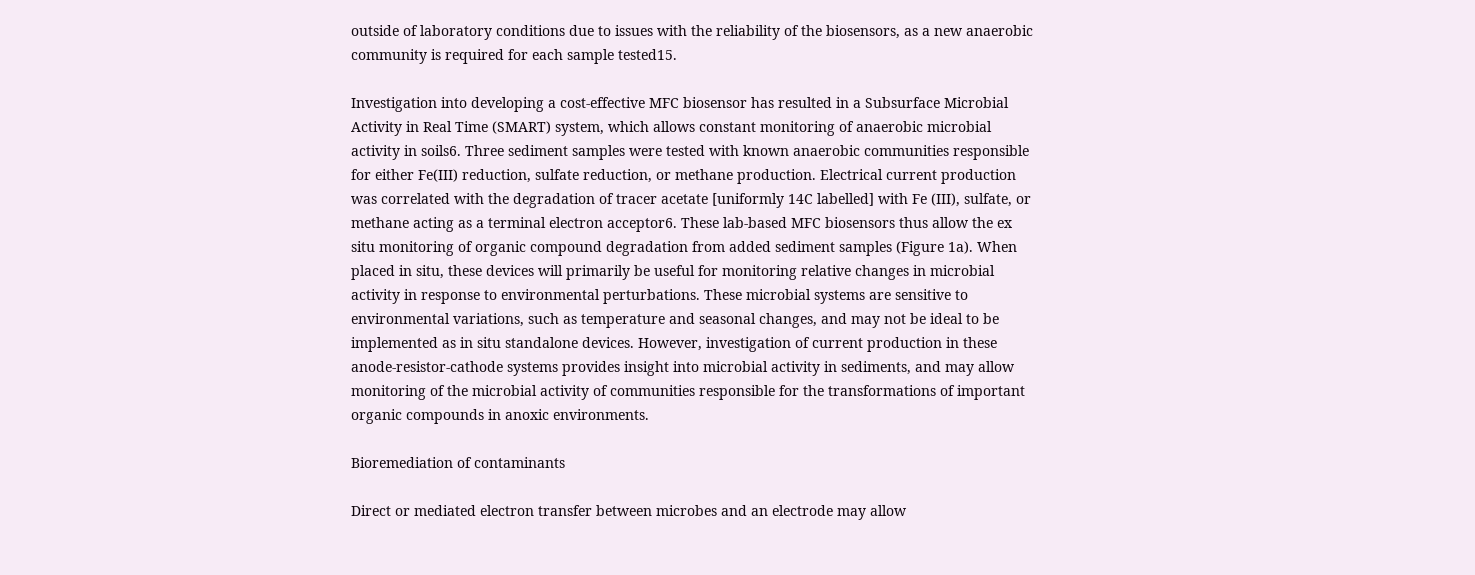outside of laboratory conditions due to issues with the reliability of the biosensors, as a new anaerobic community is required for each sample tested15.

Investigation into developing a cost-effective MFC biosensor has resulted in a Subsurface Microbial Activity in Real Time (SMART) system, which allows constant monitoring of anaerobic microbial activity in soils6. Three sediment samples were tested with known anaerobic communities responsible for either Fe(III) reduction, sulfate reduction, or methane production. Electrical current production was correlated with the degradation of tracer acetate [uniformly 14C labelled] with Fe (III), sulfate, or methane acting as a terminal electron acceptor6. These lab-based MFC biosensors thus allow the ex situ monitoring of organic compound degradation from added sediment samples (Figure 1a). When placed in situ, these devices will primarily be useful for monitoring relative changes in microbial activity in response to environmental perturbations. These microbial systems are sensitive to environmental variations, such as temperature and seasonal changes, and may not be ideal to be implemented as in situ standalone devices. However, investigation of current production in these anode-resistor-cathode systems provides insight into microbial activity in sediments, and may allow monitoring of the microbial activity of communities responsible for the transformations of important organic compounds in anoxic environments.

Bioremediation of contaminants

Direct or mediated electron transfer between microbes and an electrode may allow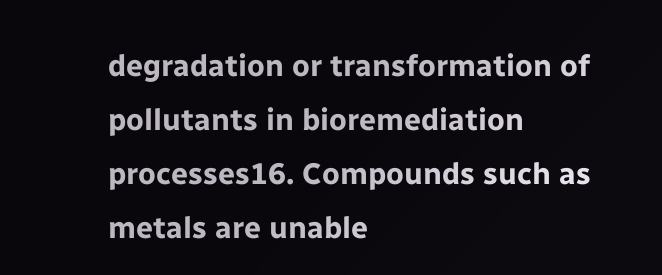degradation or transformation of pollutants in bioremediation processes16. Compounds such as metals are unable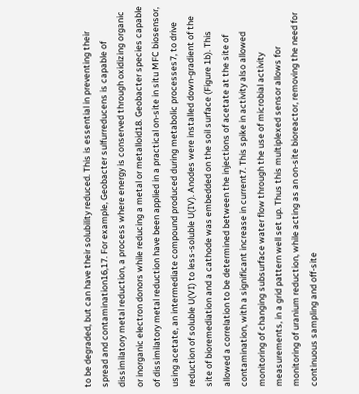to be degraded, but can have their solubility reduced. This is essential in preventing their spread and contamination16,17. For example, Geobacter sulfurreducens is capable of dissimilatory metal reduction, a process where energy is conserved through oxidizing organic or inorganic electron donors while reducing a metal or metalloid18. Geobacter species capable of dissimilatory metal reduction have been applied in a practical on-site in situ MFC biosensor, using acetate, an intermediate compound produced during metabolic processes7, to drive reduction of soluble U(VI) to less-soluble U(IV). Anodes were installed down-gradient of the site of bioremediation and a cathode was embedded on the soil surface (Figure 1b). This allowed a correlation to be determined between the injections of acetate at the site of contamination, with a significant increase in current7. This spike in activity also allowed monitoring of changing subsurface water flow through the use of microbial activity measurements, in a grid pattern well set up. Thus this multiplexed sensor allows for monitoring of uranium reduction, while acting as an on-site bioreactor, removing the need for continuous sampling and off-site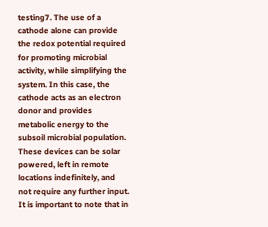testing7. The use of a cathode alone can provide the redox potential required for promoting microbial activity, while simplifying the system. In this case, the cathode acts as an electron donor and provides metabolic energy to the subsoil microbial population. These devices can be solar powered, left in remote locations indefinitely, and not require any further input. It is important to note that in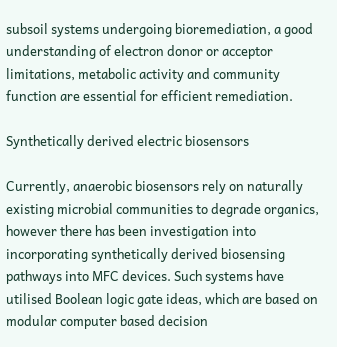subsoil systems undergoing bioremediation, a good understanding of electron donor or acceptor limitations, metabolic activity and community function are essential for efficient remediation.

Synthetically derived electric biosensors

Currently, anaerobic biosensors rely on naturally existing microbial communities to degrade organics, however there has been investigation into incorporating synthetically derived biosensing pathways into MFC devices. Such systems have utilised Boolean logic gate ideas, which are based on modular computer based decision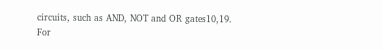circuits, such as AND, NOT and OR gates10,19. For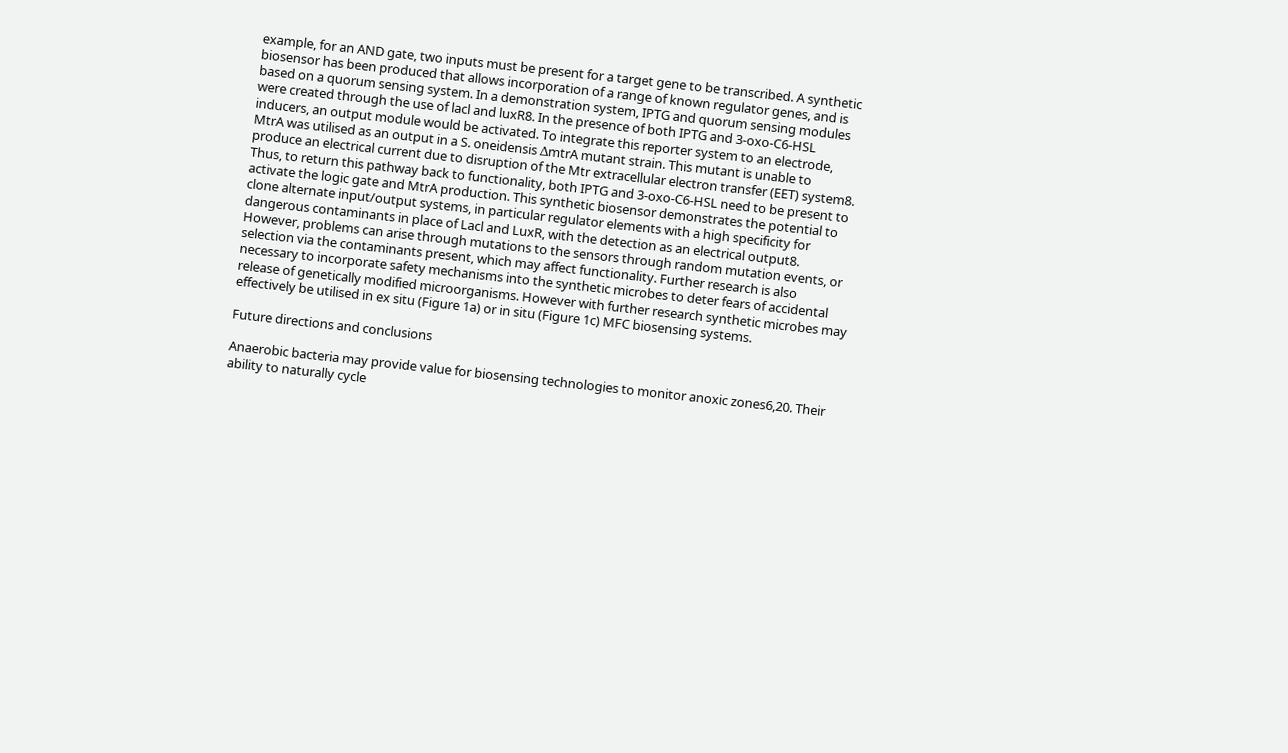example, for an AND gate, two inputs must be present for a target gene to be transcribed. A synthetic biosensor has been produced that allows incorporation of a range of known regulator genes, and is based on a quorum sensing system. In a demonstration system, IPTG and quorum sensing modules were created through the use of lacl and luxR8. In the presence of both IPTG and 3-oxo-C6-HSL inducers, an output module would be activated. To integrate this reporter system to an electrode, MtrA was utilised as an output in a S. oneidensis ΔmtrA mutant strain. This mutant is unable to produce an electrical current due to disruption of the Mtr extracellular electron transfer (EET) system8. Thus, to return this pathway back to functionality, both IPTG and 3-oxo-C6-HSL need to be present to activate the logic gate and MtrA production. This synthetic biosensor demonstrates the potential to clone alternate input/output systems, in particular regulator elements with a high specificity for dangerous contaminants in place of Lacl and LuxR, with the detection as an electrical output8. However, problems can arise through mutations to the sensors through random mutation events, or selection via the contaminants present, which may affect functionality. Further research is also necessary to incorporate safety mechanisms into the synthetic microbes to deter fears of accidental release of genetically modified microorganisms. However with further research synthetic microbes may effectively be utilised in ex situ (Figure 1a) or in situ (Figure 1c) MFC biosensing systems.

Future directions and conclusions

Anaerobic bacteria may provide value for biosensing technologies to monitor anoxic zones6,20. Their ability to naturally cycle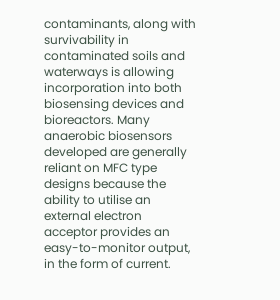contaminants, along with survivability in contaminated soils and waterways is allowing incorporation into both biosensing devices and bioreactors. Many anaerobic biosensors developed are generally reliant on MFC type designs because the ability to utilise an external electron acceptor provides an easy-to-monitor output, in the form of current.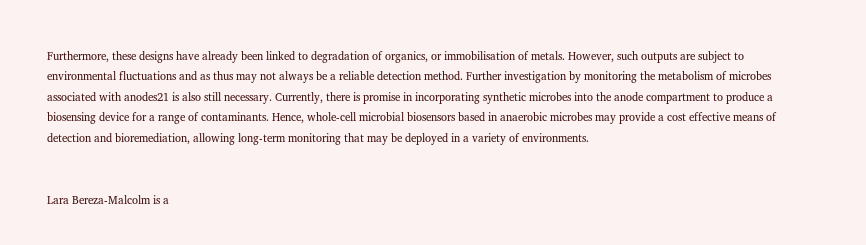Furthermore, these designs have already been linked to degradation of organics, or immobilisation of metals. However, such outputs are subject to environmental fluctuations and as thus may not always be a reliable detection method. Further investigation by monitoring the metabolism of microbes associated with anodes21 is also still necessary. Currently, there is promise in incorporating synthetic microbes into the anode compartment to produce a biosensing device for a range of contaminants. Hence, whole-cell microbial biosensors based in anaerobic microbes may provide a cost effective means of detection and bioremediation, allowing long-term monitoring that may be deployed in a variety of environments.


Lara Bereza-Malcolm is a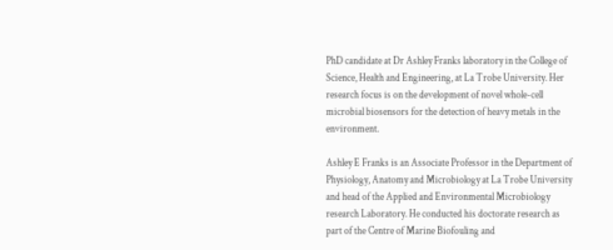PhD candidate at Dr Ashley Franks laboratory in the College of Science, Health and Engineering, at La Trobe University. Her research focus is on the development of novel whole-cell microbial biosensors for the detection of heavy metals in the environment.

Ashley E Franks is an Associate Professor in the Department of Physiology, Anatomy and Microbiology at La Trobe University and head of the Applied and Environmental Microbiology research Laboratory. He conducted his doctorate research as part of the Centre of Marine Biofouling and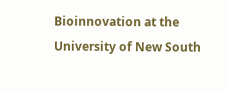Bioinnovation at the University of New South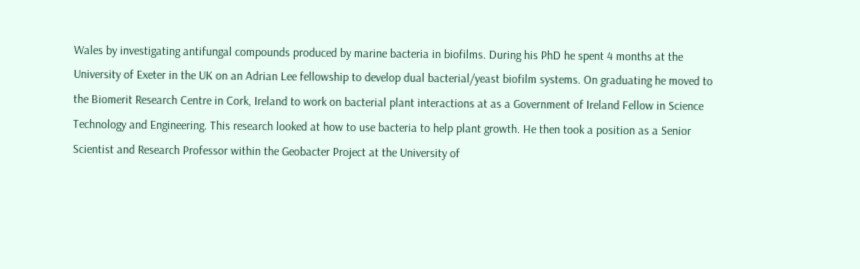Wales by investigating antifungal compounds produced by marine bacteria in biofilms. During his PhD he spent 4 months at the University of Exeter in the UK on an Adrian Lee fellowship to develop dual bacterial/yeast biofilm systems. On graduating he moved to the Biomerit Research Centre in Cork, Ireland to work on bacterial plant interactions at as a Government of Ireland Fellow in Science Technology and Engineering. This research looked at how to use bacteria to help plant growth. He then took a position as a Senior Scientist and Research Professor within the Geobacter Project at the University of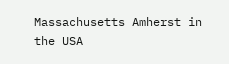Massachusetts Amherst in the USA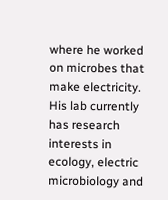where he worked on microbes that make electricity. His lab currently has research interests in ecology, electric microbiology and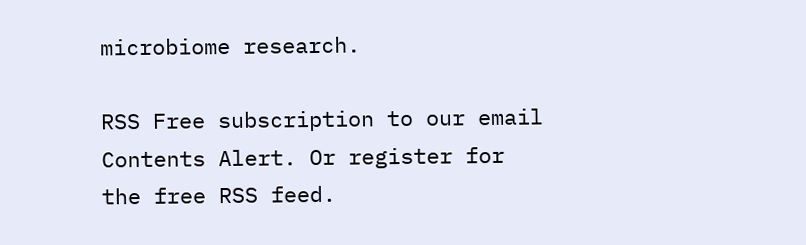microbiome research.

RSS Free subscription to our email Contents Alert. Or register for the free RSS feed.